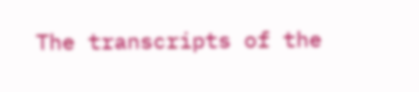The transcripts of the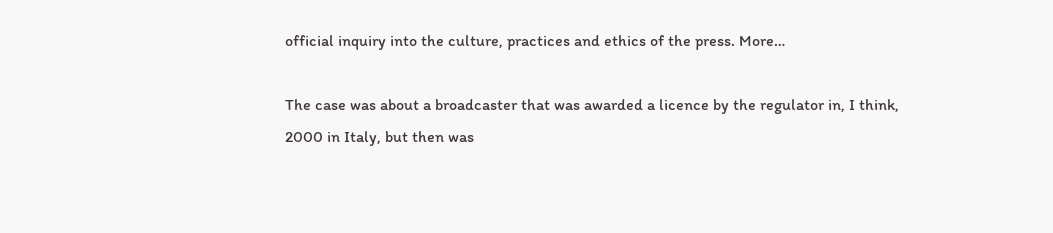official inquiry into the culture, practices and ethics of the press. More…

The case was about a broadcaster that was awarded a licence by the regulator in, I think, 2000 in Italy, but then was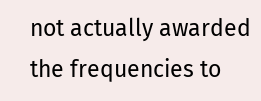not actually awarded the frequencies to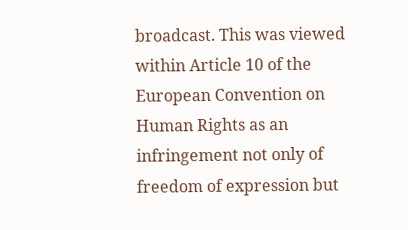broadcast. This was viewed within Article 10 of the European Convention on Human Rights as an infringement not only of freedom of expression but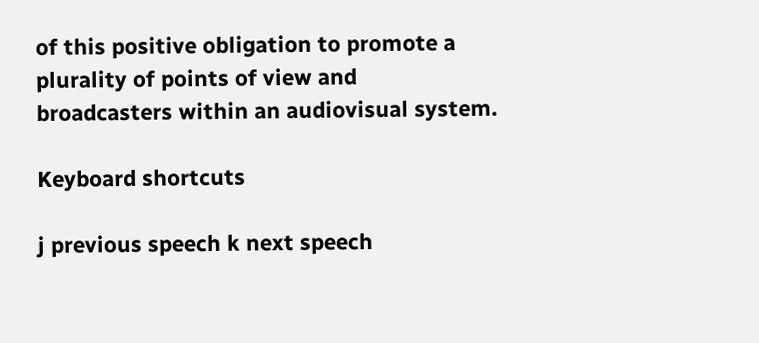of this positive obligation to promote a plurality of points of view and broadcasters within an audiovisual system.

Keyboard shortcuts

j previous speech k next speech